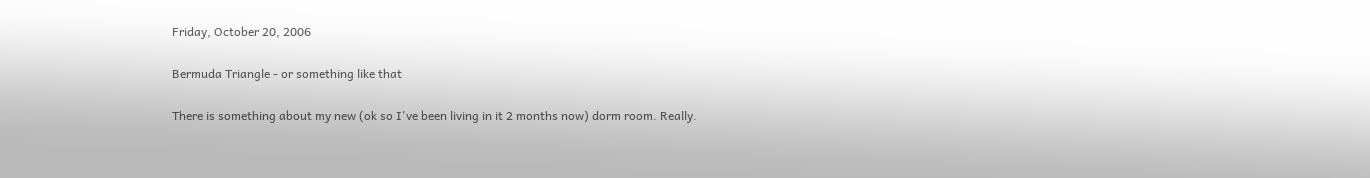Friday, October 20, 2006

Bermuda Triangle - or something like that

There is something about my new (ok so I've been living in it 2 months now) dorm room. Really.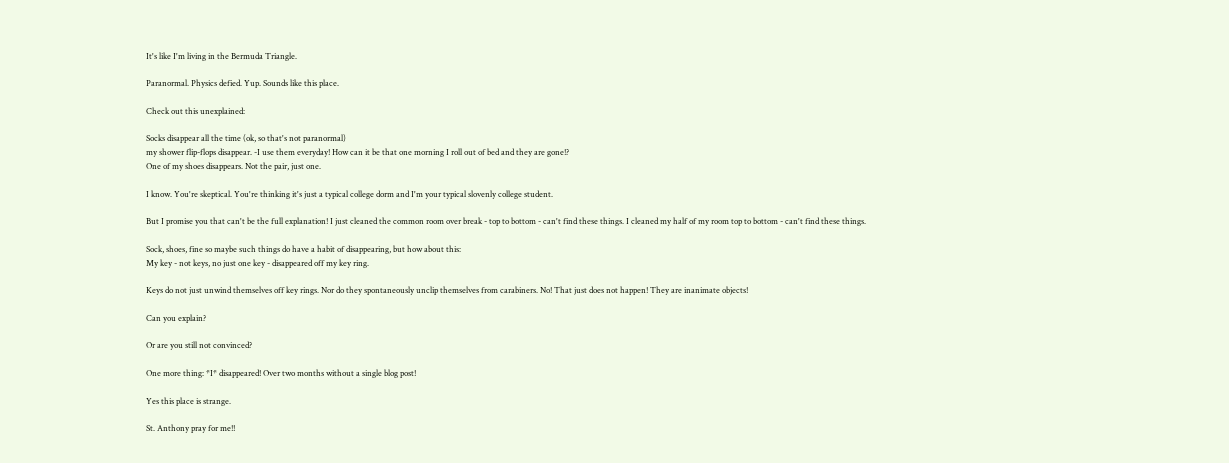It's like I'm living in the Bermuda Triangle.

Paranormal. Physics defied. Yup. Sounds like this place.

Check out this unexplained:

Socks disappear all the time (ok, so that's not paranormal)
my shower flip-flops disappear. -I use them everyday! How can it be that one morning I roll out of bed and they are gone!?
One of my shoes disappears. Not the pair, just one.

I know. You're skeptical. You're thinking it's just a typical college dorm and I'm your typical slovenly college student.

But I promise you that can't be the full explanation! I just cleaned the common room over break - top to bottom - can't find these things. I cleaned my half of my room top to bottom - can't find these things.

Sock, shoes, fine so maybe such things do have a habit of disappearing, but how about this:
My key - not keys, no just one key - disappeared off my key ring.

Keys do not just unwind themselves off key rings. Nor do they spontaneously unclip themselves from carabiners. No! That just does not happen! They are inanimate objects!

Can you explain?

Or are you still not convinced?

One more thing: *I* disappeared! Over two months without a single blog post!

Yes this place is strange.

St. Anthony pray for me!!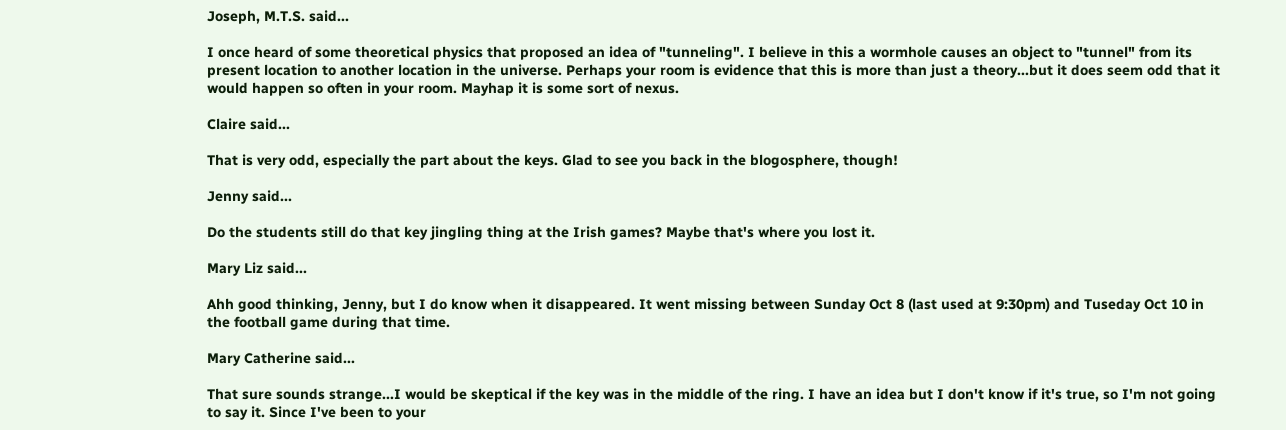Joseph, M.T.S. said...

I once heard of some theoretical physics that proposed an idea of "tunneling". I believe in this a wormhole causes an object to "tunnel" from its present location to another location in the universe. Perhaps your room is evidence that this is more than just a theory...but it does seem odd that it would happen so often in your room. Mayhap it is some sort of nexus.

Claire said...

That is very odd, especially the part about the keys. Glad to see you back in the blogosphere, though!

Jenny said...

Do the students still do that key jingling thing at the Irish games? Maybe that's where you lost it.

Mary Liz said...

Ahh good thinking, Jenny, but I do know when it disappeared. It went missing between Sunday Oct 8 (last used at 9:30pm) and Tuseday Oct 10 in the football game during that time.

Mary Catherine said...

That sure sounds strange...I would be skeptical if the key was in the middle of the ring. I have an idea but I don't know if it's true, so I'm not going to say it. Since I've been to your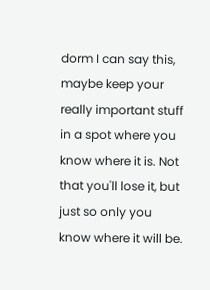dorm I can say this, maybe keep your really important stuff in a spot where you know where it is. Not that you'll lose it, but just so only you know where it will be.